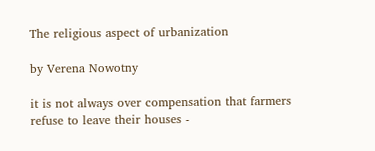The religious aspect of urbanization

by Verena Nowotny

it is not always over compensation that farmers refuse to leave their houses -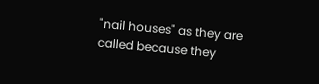"nail houses" as they are called because they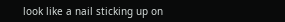look like a nail sticking up on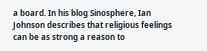a board. In his blog Sinosphere, Ian Johnson describes that religious feelings can be as strong a reason to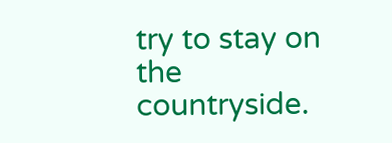try to stay on the countryside.